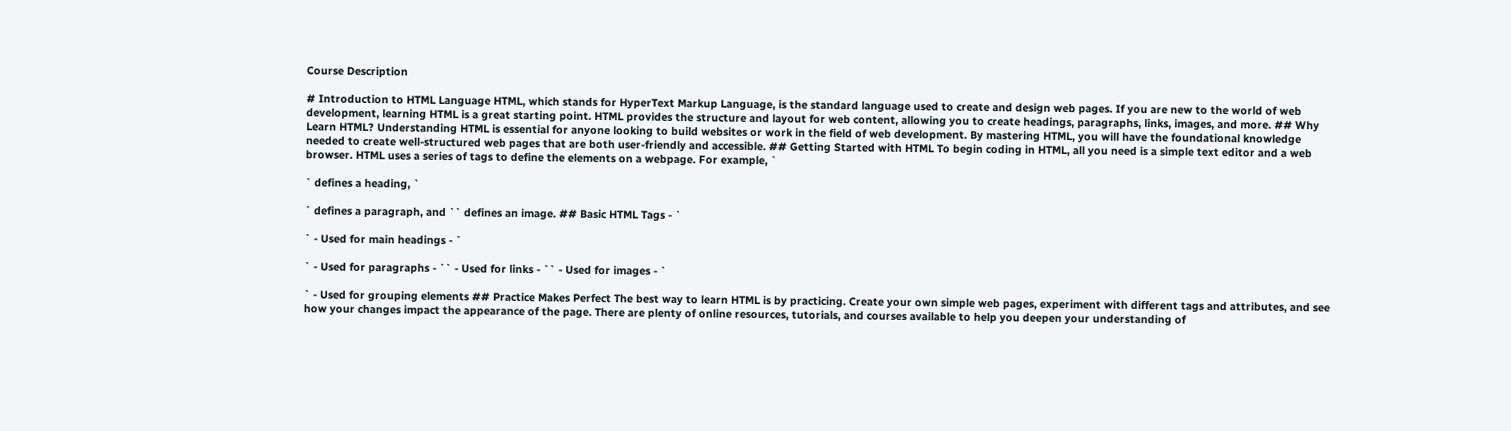Course Description

# Introduction to HTML Language HTML, which stands for HyperText Markup Language, is the standard language used to create and design web pages. If you are new to the world of web development, learning HTML is a great starting point. HTML provides the structure and layout for web content, allowing you to create headings, paragraphs, links, images, and more. ## Why Learn HTML? Understanding HTML is essential for anyone looking to build websites or work in the field of web development. By mastering HTML, you will have the foundational knowledge needed to create well-structured web pages that are both user-friendly and accessible. ## Getting Started with HTML To begin coding in HTML, all you need is a simple text editor and a web browser. HTML uses a series of tags to define the elements on a webpage. For example, `

` defines a heading, `

` defines a paragraph, and `` defines an image. ## Basic HTML Tags - `

` - Used for main headings - `

` - Used for paragraphs - `` - Used for links - `` - Used for images - `

` - Used for grouping elements ## Practice Makes Perfect The best way to learn HTML is by practicing. Create your own simple web pages, experiment with different tags and attributes, and see how your changes impact the appearance of the page. There are plenty of online resources, tutorials, and courses available to help you deepen your understanding of